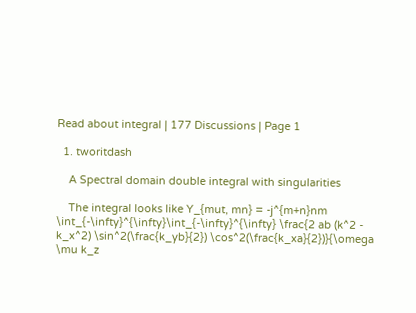Read about integral | 177 Discussions | Page 1

  1. tworitdash

    A Spectral domain double integral with singularities

    The integral looks like Y_{mut, mn} = -j^{m+n}nm \int_{-\infty}^{\infty}\int_{-\infty}^{\infty} \frac{2 ab (k^2 - k_x^2) \sin^2(\frac{k_yb}{2}) \cos^2(\frac{k_xa}{2})}{\omega \mu k_z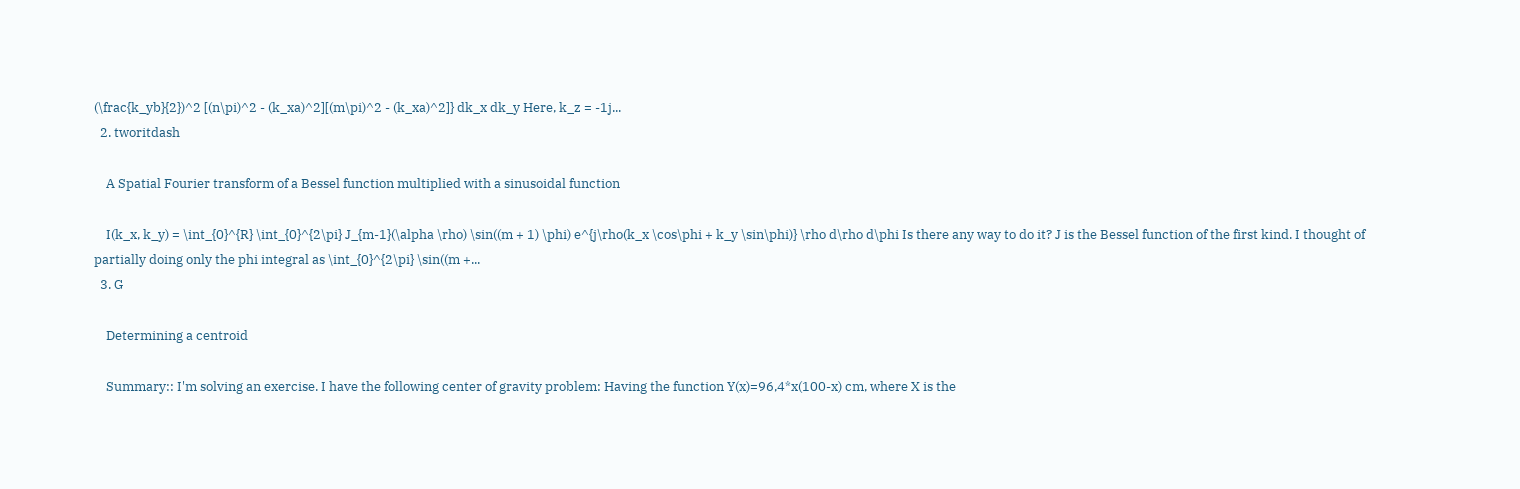(\frac{k_yb}{2})^2 [(n\pi)^2 - (k_xa)^2][(m\pi)^2 - (k_xa)^2]} dk_x dk_y Here, k_z = -1j...
  2. tworitdash

    A Spatial Fourier transform of a Bessel function multiplied with a sinusoidal function

    I(k_x, k_y) = \int_{0}^{R} \int_{0}^{2\pi} J_{m-1}(\alpha \rho) \sin((m + 1) \phi) e^{j\rho(k_x \cos\phi + k_y \sin\phi)} \rho d\rho d\phi Is there any way to do it? J is the Bessel function of the first kind. I thought of partially doing only the phi integral as \int_{0}^{2\pi} \sin((m +...
  3. G

    Determining a centroid

    Summary:: I'm solving an exercise. I have the following center of gravity problem: Having the function Y(x)=96,4*x(100-x) cm, where X is the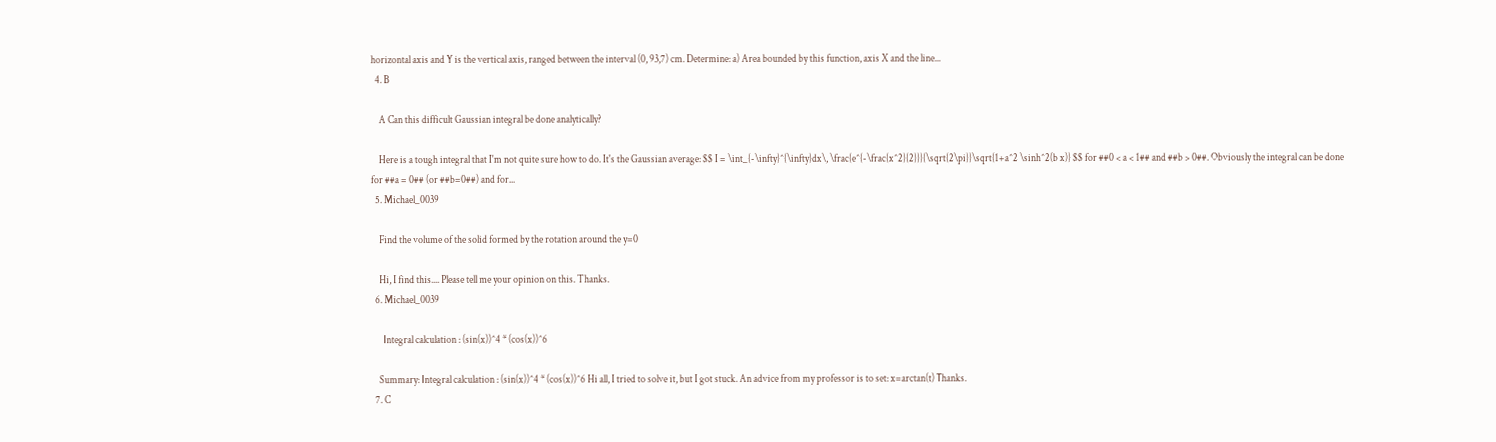horizontal axis and Y is the vertical axis, ranged between the interval (0, 93,7) cm. Determine: a) Area bounded by this function, axis X and the line...
  4. B

    A Can this difficult Gaussian integral be done analytically?

    Here is a tough integral that I'm not quite sure how to do. It's the Gaussian average: $$ I = \int_{-\infty}^{\infty}dx\, \frac{e^{-\frac{x^2}{2}}}{\sqrt{2\pi}}\sqrt{1+a^2 \sinh^2(b x)} $$ for ##0 < a < 1## and ##b > 0##. Obviously the integral can be done for ##a = 0## (or ##b=0##) and for...
  5. Michael_0039

    Find the volume of the solid formed by the rotation around the y=0

    Hi, I find this.... Please tell me your opinion on this. Thanks.
  6. Michael_0039

    Ιntegral calculation : (sin(x))^4 * (cos(x))^6

    Summary: Ιntegral calculation : (sin(x))^4 * (cos(x))^6 Hi all, I tried to solve it, but I got stuck. An advice from my professor is to set: x=arctan(t) Τhanks.
  7. C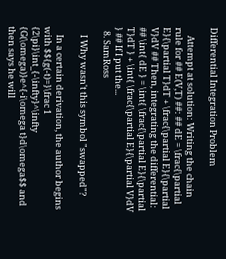Differential Integration Problem

    Attempt at solution: Writing the chain rule for ## E(V,T) ##: ## dE = \frac{\partial E}{\partial T}dT + \frac{\partial E}{\partial V}dV ## Then, integrating the differential: ## \int{ dE } = \int{ \frac{\partial E}{\partial T}dT } + \int{ \frac{\partial E}{\partial V}dV } ## If I put the...
  8. SamRoss

    I Why wasn't this symbol "swapped"?

    In a certain derivation, the author begins with $${g(-t)=}\frac 1 {2\pi}\int_{-\infty}^\infty {G(\omega)}e^{-i\omega t}d\omega$$ and then says he will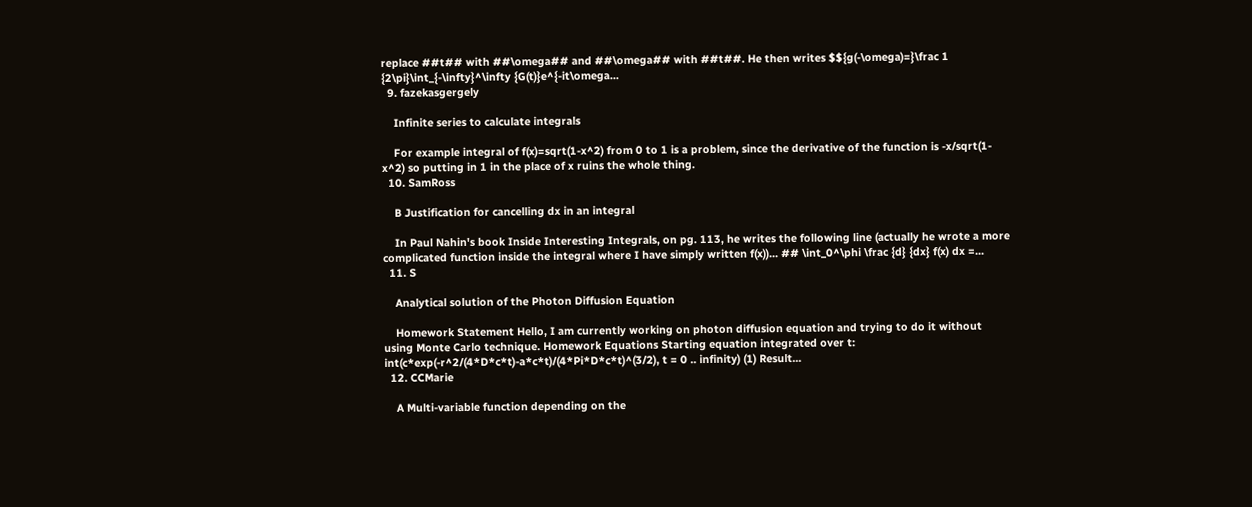replace ##t## with ##\omega## and ##\omega## with ##t##. He then writes $${g(-\omega)=}\frac 1 {2\pi}\int_{-\infty}^\infty {G(t)}e^{-it\omega...
  9. fazekasgergely

    Infinite series to calculate integrals

    For example integral of f(x)=sqrt(1-x^2) from 0 to 1 is a problem, since the derivative of the function is -x/sqrt(1-x^2) so putting in 1 in the place of x ruins the whole thing.
  10. SamRoss

    B Justification for cancelling dx in an integral

    In Paul Nahin's book Inside Interesting Integrals, on pg. 113, he writes the following line (actually he wrote a more complicated function inside the integral where I have simply written f(x))... ## \int_0^\phi \frac {d} {dx} f(x) dx =...
  11. S

    Analytical solution of the Photon Diffusion Equation

    Homework Statement Hello, I am currently working on photon diffusion equation and trying to do it without using Monte Carlo technique. Homework Equations Starting equation integrated over t: int(c*exp(-r^2/(4*D*c*t)-a*c*t)/(4*Pi*D*c*t)^(3/2), t = 0 .. infinity) (1) Result...
  12. CCMarie

    A Multi-variable function depending on the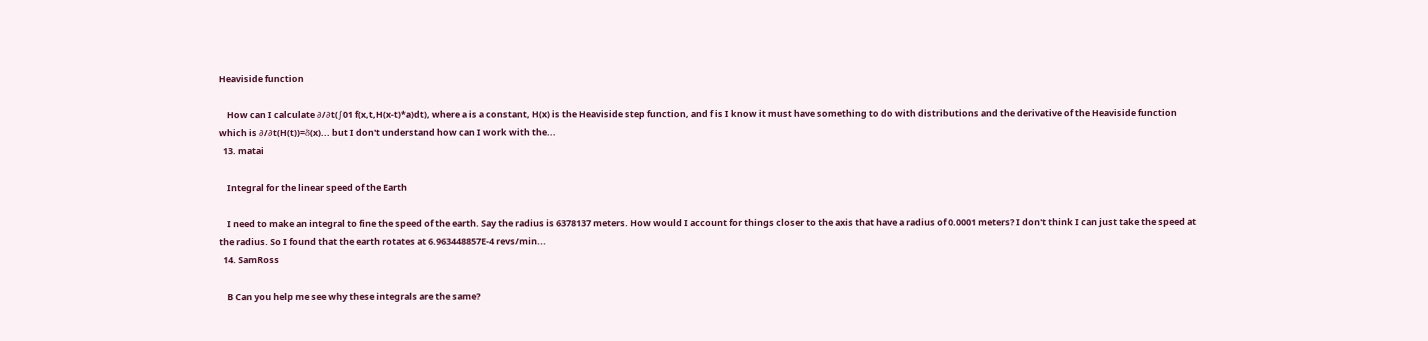Heaviside function

    How can I calculate ∂/∂t(∫01 f(x,t,H(x-t)*a)dt), where a is a constant, H(x) is the Heaviside step function, and f is I know it must have something to do with distributions and the derivative of the Heaviside function which is ∂/∂t(H(t))=δ(x)... but I don't understand how can I work with the...
  13. matai

    Integral for the linear speed of the Earth

    I need to make an integral to fine the speed of the earth. Say the radius is 6378137 meters. How would I account for things closer to the axis that have a radius of 0.0001 meters? I don't think I can just take the speed at the radius. So I found that the earth rotates at 6.963448857E-4 revs/min...
  14. SamRoss

    B Can you help me see why these integrals are the same?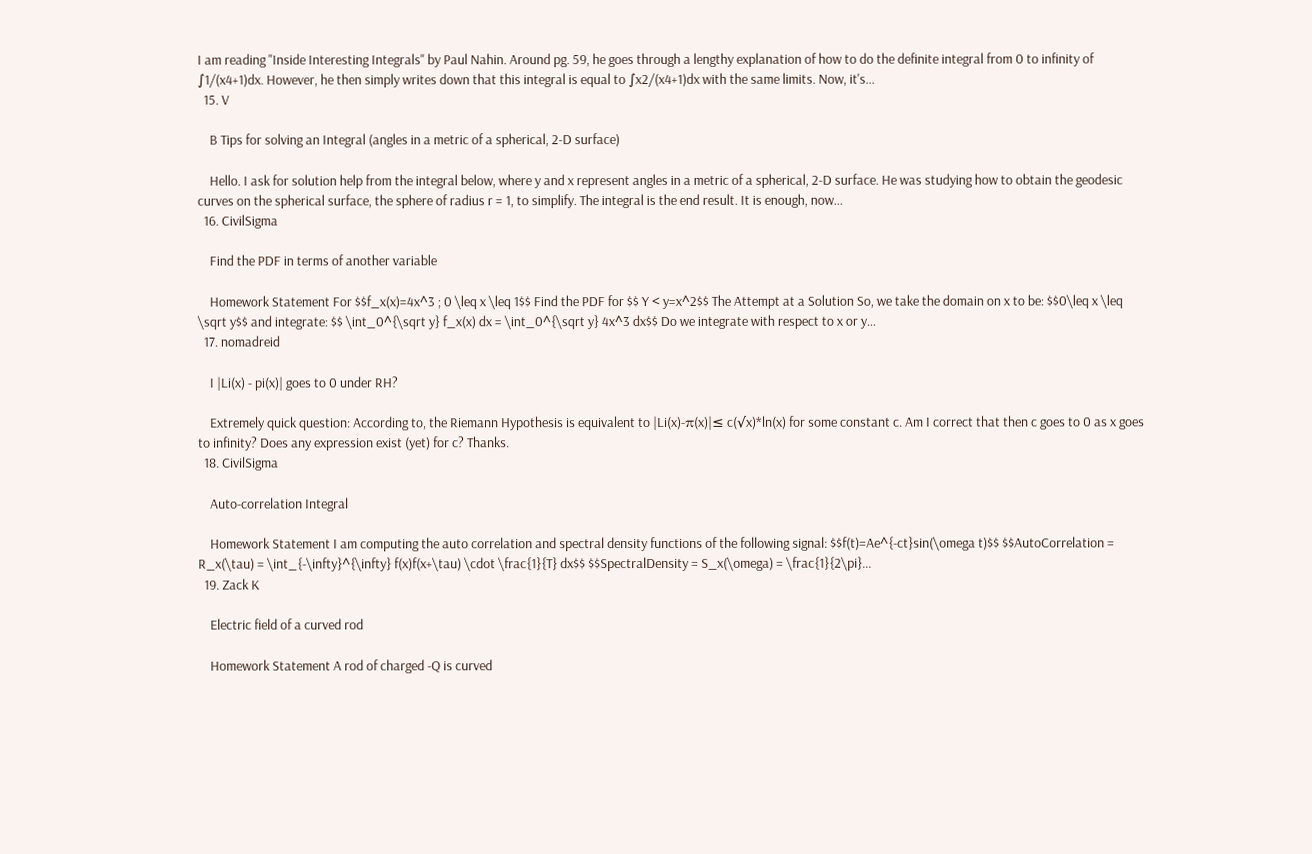I am reading "Inside Interesting Integrals" by Paul Nahin. Around pg. 59, he goes through a lengthy explanation of how to do the definite integral from 0 to infinity of ∫1/(x4+1)dx. However, he then simply writes down that this integral is equal to ∫x2/(x4+1)dx with the same limits. Now, it's...
  15. V

    B Tips for solving an Integral (angles in a metric of a spherical, 2-D surface)

    Hello. I ask for solution help from the integral below, where y and x represent angles in a metric of a spherical, 2-D surface. He was studying how to obtain the geodesic curves on the spherical surface, the sphere of radius r = 1, to simplify. The integral is the end result. It is enough, now...
  16. CivilSigma

    Find the PDF in terms of another variable

    Homework Statement For $$f_x(x)=4x^3 ; 0 \leq x \leq 1$$ Find the PDF for $$ Y < y=x^2$$ The Attempt at a Solution So, we take the domain on x to be: $$0\leq x \leq \sqrt y$$ and integrate: $$ \int_0^{\sqrt y} f_x(x) dx = \int_0^{\sqrt y} 4x^3 dx$$ Do we integrate with respect to x or y...
  17. nomadreid

    I |Li(x) - pi(x)| goes to 0 under RH?

    Extremely quick question: According to, the Riemann Hypothesis is equivalent to |Li(x)-π(x)|≤ c(√x)*ln(x) for some constant c. Am I correct that then c goes to 0 as x goes to infinity? Does any expression exist (yet) for c? Thanks.
  18. CivilSigma

    Auto-correlation Integral

    Homework Statement I am computing the auto correlation and spectral density functions of the following signal: $$f(t)=Ae^{-ct}sin(\omega t)$$ $$AutoCorrelation = R_x(\tau) = \int_{-\infty}^{\infty} f(x)f(x+\tau) \cdot \frac{1}{T} dx$$ $$SpectralDensity = S_x(\omega) = \frac{1}{2\pi}...
  19. Zack K

    Electric field of a curved rod

    Homework Statement A rod of charged -Q is curved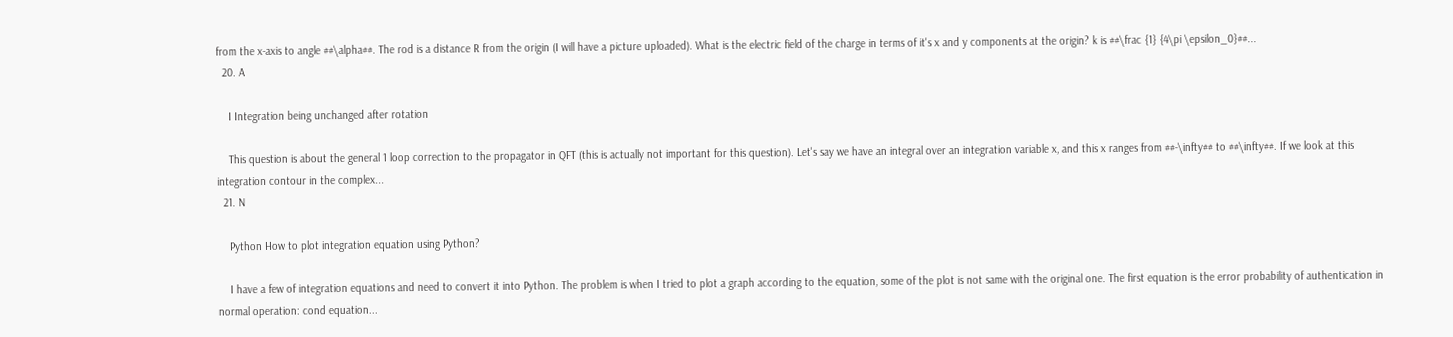from the x-axis to angle ##\alpha##. The rod is a distance R from the origin (I will have a picture uploaded). What is the electric field of the charge in terms of it's x and y components at the origin? k is ##\frac {1} {4\pi \epsilon_0}##...
  20. A

    I Integration being unchanged after rotation

    This question is about the general 1 loop correction to the propagator in QFT (this is actually not important for this question). Let's say we have an integral over an integration variable x, and this x ranges from ##-\infty## to ##\infty##. If we look at this integration contour in the complex...
  21. N

    Python How to plot integration equation using Python?

    I have a few of integration equations and need to convert it into Python. The problem is when I tried to plot a graph according to the equation, some of the plot is not same with the original one. The first equation is the error probability of authentication in normal operation: cond equation...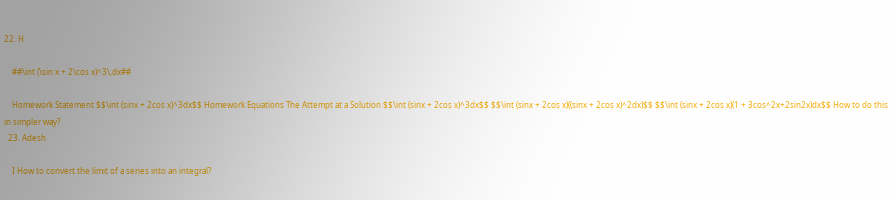22. H

    ##\int (\sin x + 2\cos x)^3\,dx##

    Homework Statement $$\int (sinx + 2cos x)^3dx$$ Homework Equations The Attempt at a Solution $$\int (sinx + 2cos x)^3dx$$ $$\int (sinx + 2cos x)((sinx + 2cos x)^2dx)$$ $$\int (sinx + 2cos x)(1 + 3cos^2x+2sin2x)dx$$ How to do this in simpler way?
  23. Adesh

    I How to convert the limit of a series into an integral?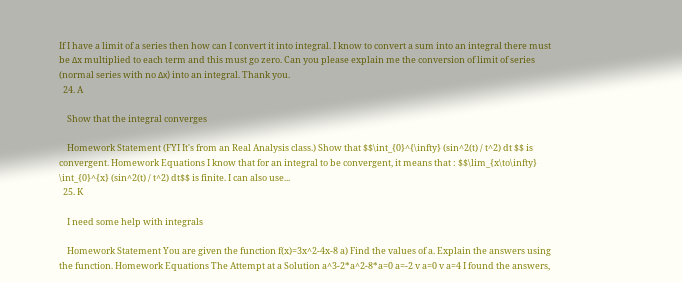If I have a limit of a series then how can I convert it into integral. I know to convert a sum into an integral there must be Δx multiplied to each term and this must go zero. Can you please explain me the conversion of limit of series (normal series with no Δx) into an integral. Thank you.
  24. A

    Show that the integral converges

    Homework Statement (FYI It's from an Real Analysis class.) Show that $$\int_{0}^{\infty} (sin^2(t) / t^2) dt $$ is convergent. Homework Equations I know that for an integral to be convergent, it means that : $$\lim_{x\to\infty} \int_{0}^{x} (sin^2(t) / t^2) dt$$ is finite. I can also use...
  25. K

    I need some help with integrals

    Homework Statement You are given the function f(x)=3x^2-4x-8 a) Find the values of a. Explain the answers using the function. Homework Equations The Attempt at a Solution a^3-2*a^2-8*a=0 a=-2 v a=0 v a=4 I found the answers,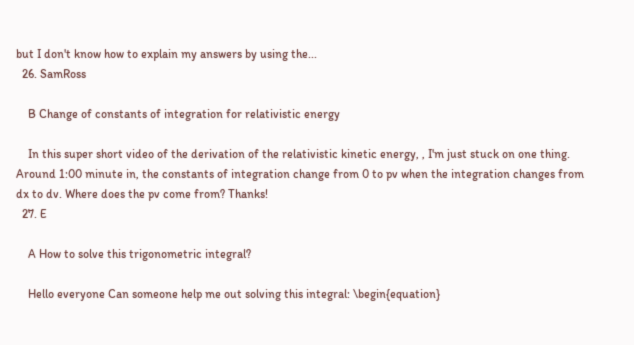but I don't know how to explain my answers by using the...
  26. SamRoss

    B Change of constants of integration for relativistic energy

    In this super short video of the derivation of the relativistic kinetic energy, , I'm just stuck on one thing. Around 1:00 minute in, the constants of integration change from 0 to pv when the integration changes from dx to dv. Where does the pv come from? Thanks!
  27. E

    A How to solve this trigonometric integral?

    Hello everyone Can someone help me out solving this integral: \begin{equation}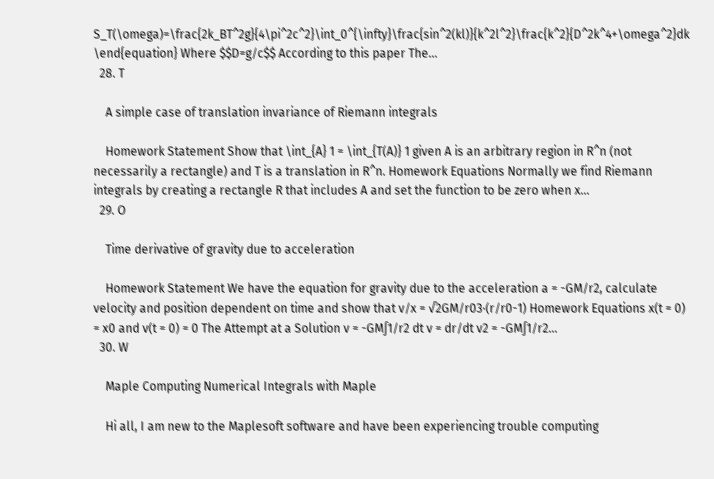S_T(\omega)=\frac{2k_BT^2g}{4\pi^2c^2}\int_0^{\infty}\frac{sin^2(kl)}{k^2l^2}\frac{k^2}{D^2k^4+\omega^2}dk \end{equation} Where $$D=g/c$$ According to this paper The...
  28. T

    A simple case of translation invariance of Riemann integrals

    Homework Statement Show that \int_{A} 1 = \int_{T(A)} 1 given A is an arbitrary region in R^n (not necessarily a rectangle) and T is a translation in R^n. Homework Equations Normally we find Riemann integrals by creating a rectangle R that includes A and set the function to be zero when x...
  29. O

    Time derivative of gravity due to acceleration

    Homework Statement We have the equation for gravity due to the acceleration a = -GM/r2, calculate velocity and position dependent on time and show that v/x = √2GM/r03⋅(r/r0-1) Homework Equations x(t = 0) = x0 and v(t = 0) = 0 The Attempt at a Solution v = -GM∫1/r2 dt v = dr/dt v2 = -GM∫1/r2...
  30. W

    Maple Computing Numerical Integrals with Maple

    Hi all, I am new to the Maplesoft software and have been experiencing trouble computing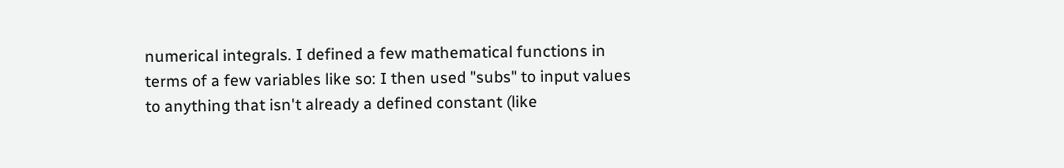numerical integrals. I defined a few mathematical functions in terms of a few variables like so: I then used "subs" to input values to anything that isn't already a defined constant (like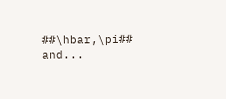##\hbar,\pi## and...